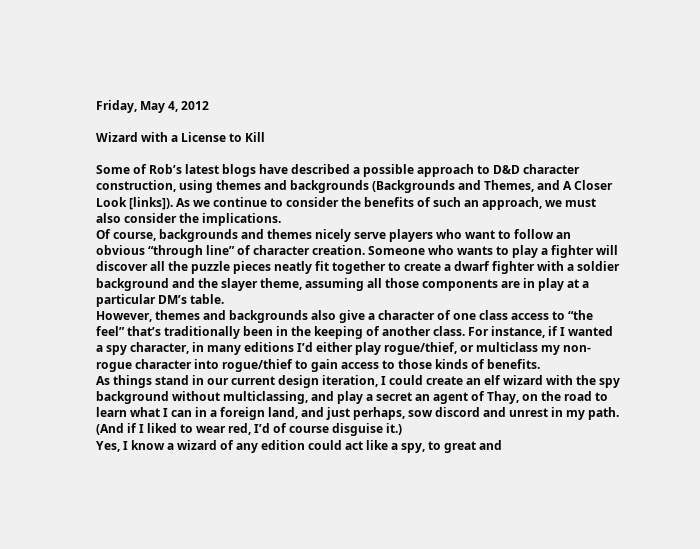Friday, May 4, 2012

Wizard with a License to Kill

Some of Rob’s latest blogs have described a possible approach to D&D character construction, using themes and backgrounds (Backgrounds and Themes, and A Closer Look [links]). As we continue to consider the benefits of such an approach, we must also consider the implications.
Of course, backgrounds and themes nicely serve players who want to follow an obvious “through line” of character creation. Someone who wants to play a fighter will discover all the puzzle pieces neatly fit together to create a dwarf fighter with a soldier background and the slayer theme, assuming all those components are in play at a particular DM’s table.
However, themes and backgrounds also give a character of one class access to “the feel” that’s traditionally been in the keeping of another class. For instance, if I wanted a spy character, in many editions I’d either play rogue/thief, or multiclass my non-rogue character into rogue/thief to gain access to those kinds of benefits.
As things stand in our current design iteration, I could create an elf wizard with the spy background without multiclassing, and play a secret an agent of Thay, on the road to learn what I can in a foreign land, and just perhaps, sow discord and unrest in my path. (And if I liked to wear red, I’d of course disguise it.)
Yes, I know a wizard of any edition could act like a spy, to great and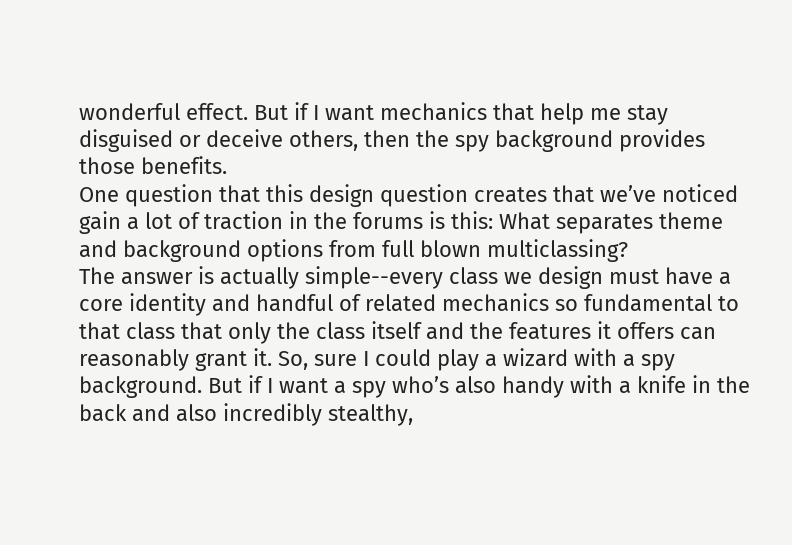wonderful effect. But if I want mechanics that help me stay disguised or deceive others, then the spy background provides those benefits.
One question that this design question creates that we’ve noticed gain a lot of traction in the forums is this: What separates theme and background options from full blown multiclassing?
The answer is actually simple--every class we design must have a core identity and handful of related mechanics so fundamental to that class that only the class itself and the features it offers can reasonably grant it. So, sure I could play a wizard with a spy background. But if I want a spy who’s also handy with a knife in the back and also incredibly stealthy,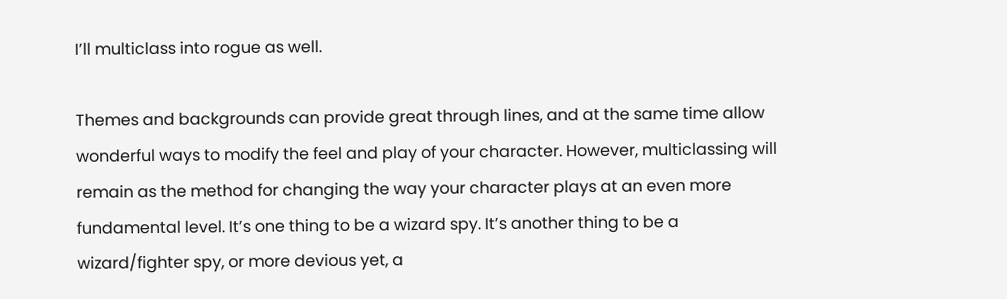I’ll multiclass into rogue as well.

Themes and backgrounds can provide great through lines, and at the same time allow wonderful ways to modify the feel and play of your character. However, multiclassing will remain as the method for changing the way your character plays at an even more fundamental level. It’s one thing to be a wizard spy. It’s another thing to be a wizard/fighter spy, or more devious yet, a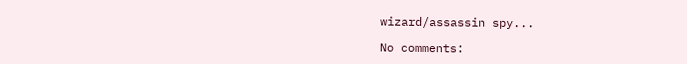wizard/assassin spy...

No comments: